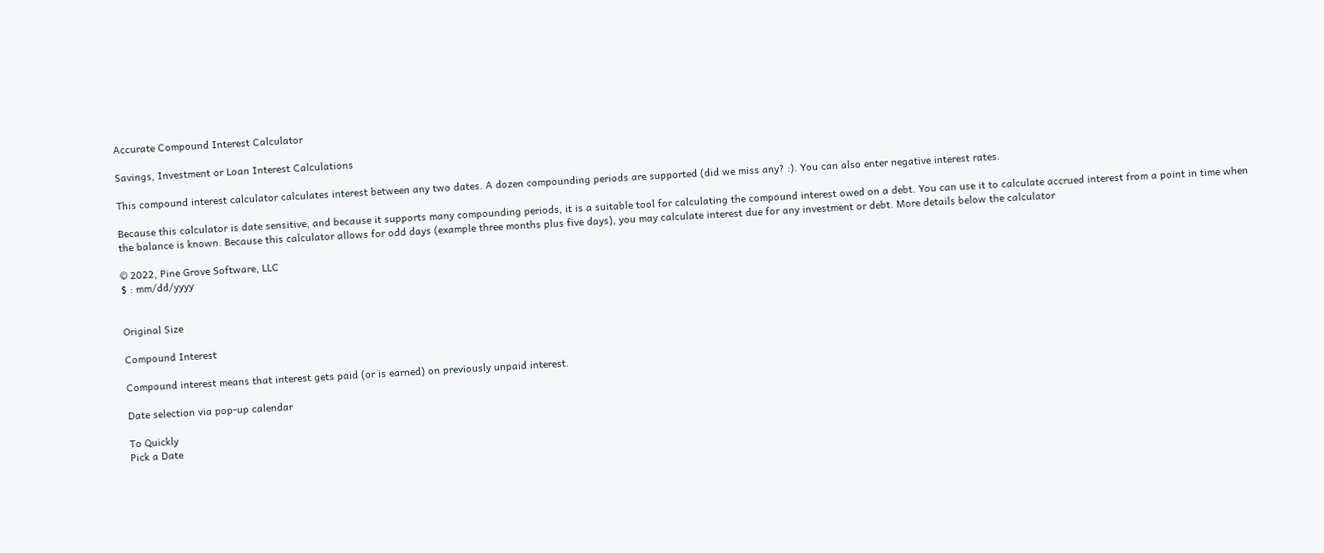Accurate Compound Interest Calculator

Savings, Investment or Loan Interest Calculations

This compound interest calculator calculates interest between any two dates. A dozen compounding periods are supported (did we miss any? :). You can also enter negative interest rates.

Because this calculator is date sensitive, and because it supports many compounding periods, it is a suitable tool for calculating the compound interest owed on a debt. You can use it to calculate accrued interest from a point in time when the balance is known. Because this calculator allows for odd days (example three months plus five days), you may calculate interest due for any investment or debt. More details below the calculator

© 2022, Pine Grove Software, LLC
$ : mm/dd/yyyy


Original Size

Compound Interest

Compound interest means that interest gets paid (or is earned) on previously unpaid interest.

Date selection via pop-up calendar

To Quickly
Pick a Date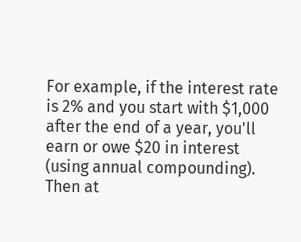For example, if the interest rate is 2% and you start with $1,000 after the end of a year, you'll earn or owe $20 in interest (using annual compounding). Then at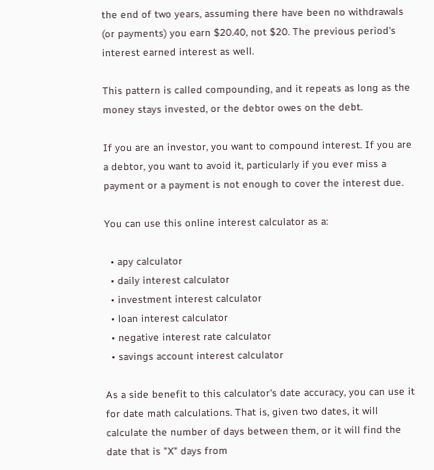the end of two years, assuming there have been no withdrawals (or payments) you earn $20.40, not $20. The previous period's interest earned interest as well.

This pattern is called compounding, and it repeats as long as the money stays invested, or the debtor owes on the debt.

If you are an investor, you want to compound interest. If you are a debtor, you want to avoid it, particularly if you ever miss a payment or a payment is not enough to cover the interest due.

You can use this online interest calculator as a:

  • apy calculator
  • daily interest calculator
  • investment interest calculator
  • loan interest calculator
  • negative interest rate calculator
  • savings account interest calculator

As a side benefit to this calculator's date accuracy, you can use it for date math calculations. That is, given two dates, it will calculate the number of days between them, or it will find the date that is "X" days from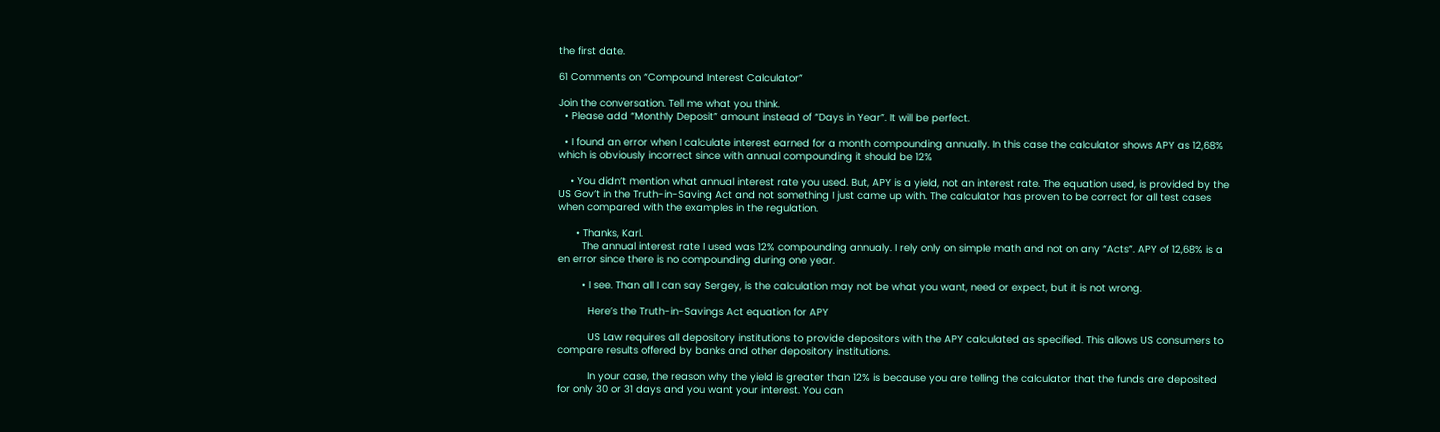the first date.

61 Comments on “Compound Interest Calculator”

Join the conversation. Tell me what you think.
  • Please add “Monthly Deposit” amount instead of “Days in Year”. It will be perfect.

  • I found an error when I calculate interest earned for a month compounding annually. In this case the calculator shows APY as 12,68% which is obviously incorrect since with annual compounding it should be 12%

    • You didn’t mention what annual interest rate you used. But, APY is a yield, not an interest rate. The equation used, is provided by the US Gov’t in the Truth-in-Saving Act and not something I just came up with. The calculator has proven to be correct for all test cases when compared with the examples in the regulation.

      • Thanks, Karl.
        The annual interest rate I used was 12% compounding annualy. I rely only on simple math and not on any “Acts”. APY of 12,68% is a en error since there is no compounding during one year.

        • I see. Than all I can say Sergey, is the calculation may not be what you want, need or expect, but it is not wrong.

          Here’s the Truth-in-Savings Act equation for APY

          US Law requires all depository institutions to provide depositors with the APY calculated as specified. This allows US consumers to compare results offered by banks and other depository institutions.

          In your case, the reason why the yield is greater than 12% is because you are telling the calculator that the funds are deposited for only 30 or 31 days and you want your interest. You can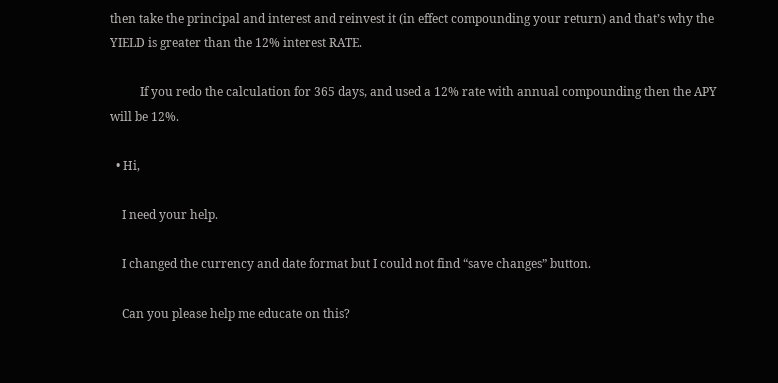then take the principal and interest and reinvest it (in effect compounding your return) and that’s why the YIELD is greater than the 12% interest RATE.

          If you redo the calculation for 365 days, and used a 12% rate with annual compounding then the APY will be 12%.

  • Hi,

    I need your help.

    I changed the currency and date format but I could not find “save changes” button.

    Can you please help me educate on this?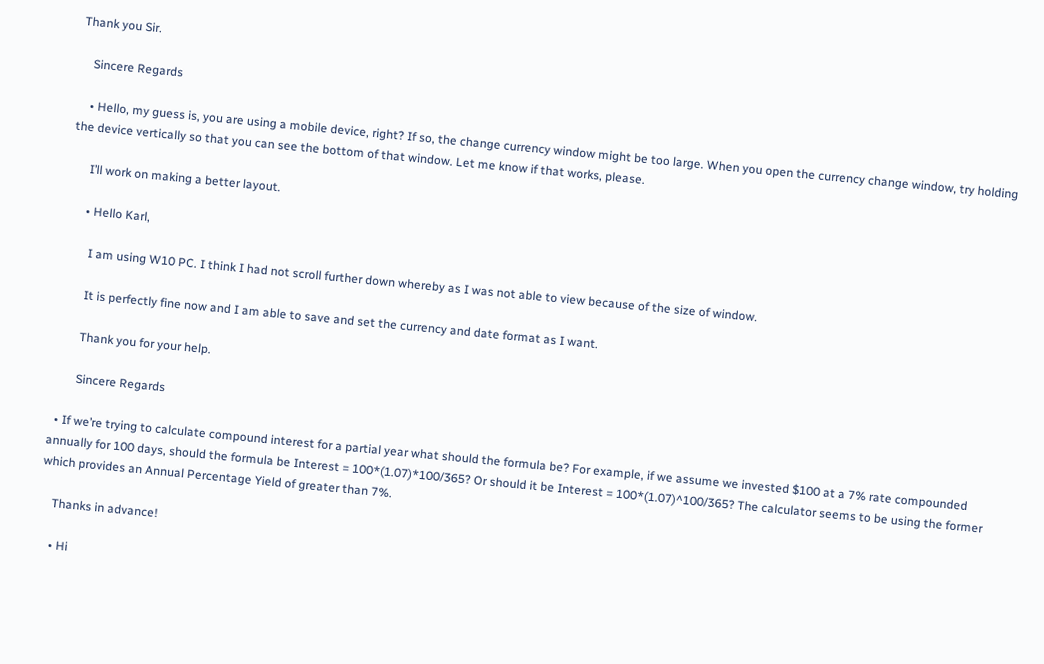Thank you Sir.

    Sincere Regards

    • Hello, my guess is, you are using a mobile device, right? If so, the change currency window might be too large. When you open the currency change window, try holding the device vertically so that you can see the bottom of that window. Let me know if that works, please.

      I’ll work on making a better layout.

      • Hello Karl,

        I am using W10 PC. I think I had not scroll further down whereby as I was not able to view because of the size of window.

        It is perfectly fine now and I am able to save and set the currency and date format as I want.

        Thank you for your help.

        Sincere Regards

  • If we’re trying to calculate compound interest for a partial year what should the formula be? For example, if we assume we invested $100 at a 7% rate compounded annually for 100 days, should the formula be Interest = 100*(1.07)*100/365? Or should it be Interest = 100*(1.07)^100/365? The calculator seems to be using the former which provides an Annual Percentage Yield of greater than 7%.

    Thanks in advance!

    • Hi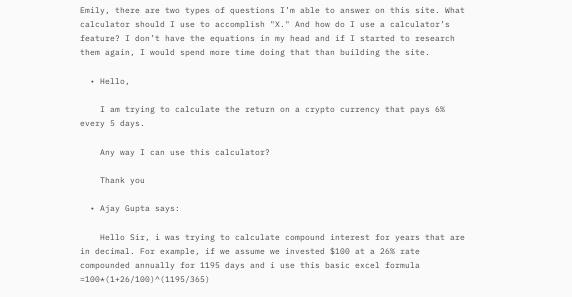Emily, there are two types of questions I’m able to answer on this site. What calculator should I use to accomplish "X." And how do I use a calculator’s feature? I don’t have the equations in my head and if I started to research them again, I would spend more time doing that than building the site.

  • Hello,

    I am trying to calculate the return on a crypto currency that pays 6% every 5 days.

    Any way I can use this calculator?

    Thank you

  • Ajay Gupta says:

    Hello Sir, i was trying to calculate compound interest for years that are in decimal. For example, if we assume we invested $100 at a 26% rate compounded annually for 1195 days and i use this basic excel formula =100*(1+26/100)^(1195/365)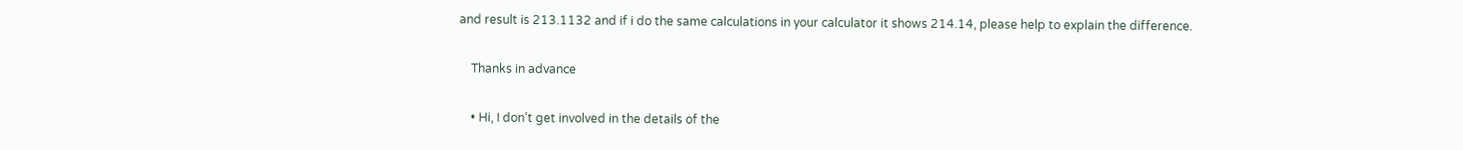and result is 213.1132 and if i do the same calculations in your calculator it shows 214.14, please help to explain the difference.

    Thanks in advance

    • Hi, I don’t get involved in the details of the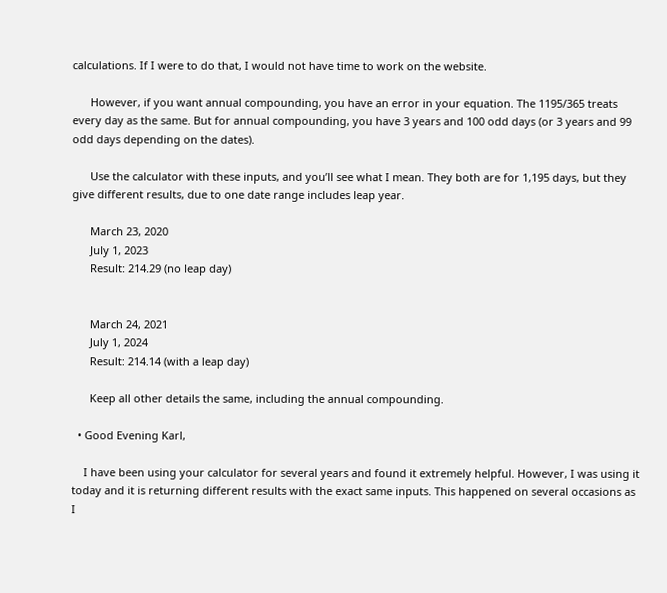calculations. If I were to do that, I would not have time to work on the website.

      However, if you want annual compounding, you have an error in your equation. The 1195/365 treats every day as the same. But for annual compounding, you have 3 years and 100 odd days (or 3 years and 99 odd days depending on the dates).

      Use the calculator with these inputs, and you’ll see what I mean. They both are for 1,195 days, but they give different results, due to one date range includes leap year.

      March 23, 2020
      July 1, 2023
      Result: 214.29 (no leap day)


      March 24, 2021
      July 1, 2024
      Result: 214.14 (with a leap day)

      Keep all other details the same, including the annual compounding.

  • Good Evening Karl,

    I have been using your calculator for several years and found it extremely helpful. However, I was using it today and it is returning different results with the exact same inputs. This happened on several occasions as I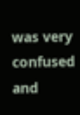was very confused and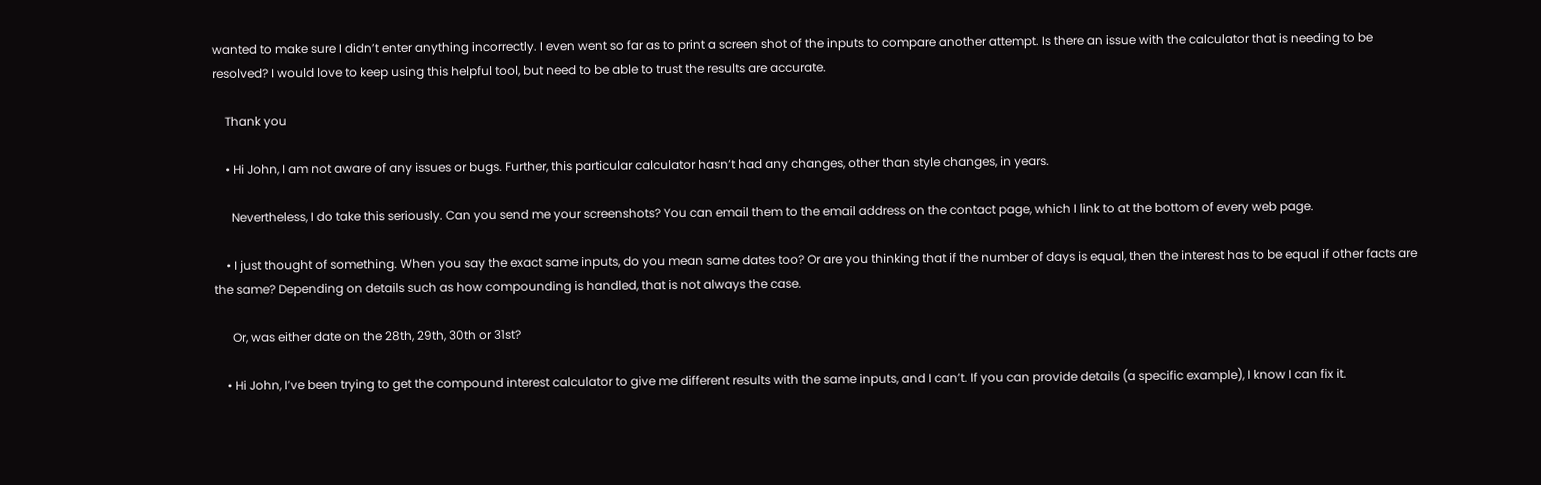wanted to make sure I didn’t enter anything incorrectly. I even went so far as to print a screen shot of the inputs to compare another attempt. Is there an issue with the calculator that is needing to be resolved? I would love to keep using this helpful tool, but need to be able to trust the results are accurate.

    Thank you

    • Hi John, I am not aware of any issues or bugs. Further, this particular calculator hasn’t had any changes, other than style changes, in years.

      Nevertheless, I do take this seriously. Can you send me your screenshots? You can email them to the email address on the contact page, which I link to at the bottom of every web page.

    • I just thought of something. When you say the exact same inputs, do you mean same dates too? Or are you thinking that if the number of days is equal, then the interest has to be equal if other facts are the same? Depending on details such as how compounding is handled, that is not always the case.

      Or, was either date on the 28th, 29th, 30th or 31st?

    • Hi John, I’ve been trying to get the compound interest calculator to give me different results with the same inputs, and I can’t. If you can provide details (a specific example), I know I can fix it.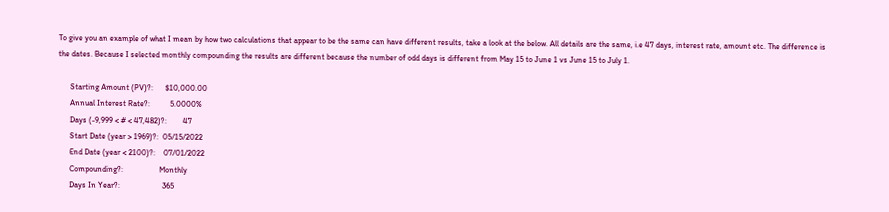To give you an example of what I mean by how two calculations that appear to be the same can have different results, take a look at the below. All details are the same, i.e 47 days, interest rate, amount etc. The difference is the dates. Because I selected monthly compounding the results are different because the number of odd days is different from May 15 to June 1 vs June 15 to July 1.

      Starting Amount (PV)?:      $10,000.00
      Annual Interest Rate?:          5.0000%
      Days (-9,999 < # < 47,482)?:        47
      Start Date (year > 1969)?:  05/15/2022
      End Date (year < 2100)?:    07/01/2022
      Compounding?:                  Monthly
      Days In Year?:                     365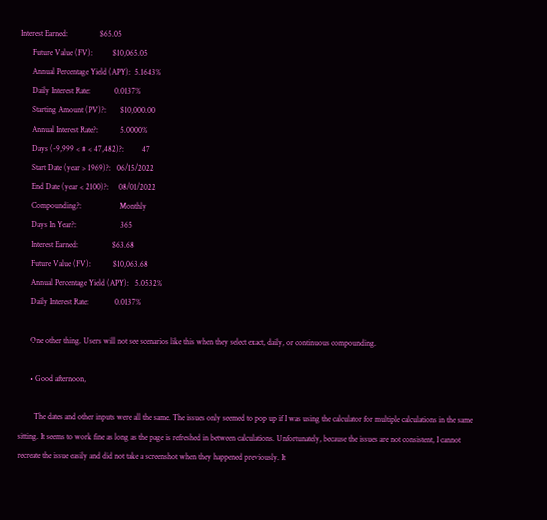Interest Earned:                $65.05
      Future Value (FV):          $10,065.05
      Annual Percentage Yield (APY):  5.1643%
      Daily Interest Rate:            0.0137%
      Starting Amount (PV)?:       $10,000.00
      Annual Interest Rate?:           5.0000%
      Days (-9,999 < # < 47,482)?:         47
      Start Date (year > 1969)?:   06/15/2022
      End Date (year < 2100)?:     08/01/2022
      Compounding?:                   Monthly
      Days In Year?:                      365
      Interest Earned:                 $63.68
      Future Value (FV):           $10,063.68
      Annual Percentage Yield (APY):   5.0532%
      Daily Interest Rate:             0.0137%

      One other thing. Users will not see scenarios like this when they select exact, daily, or continuous compounding.

      • Good afternoon,

        The dates and other inputs were all the same. The issues only seemed to pop up if I was using the calculator for multiple calculations in the same sitting. It seems to work fine as long as the page is refreshed in between calculations. Unfortunately, because the issues are not consistent, I cannot recreate the issue easily and did not take a screenshot when they happened previously. It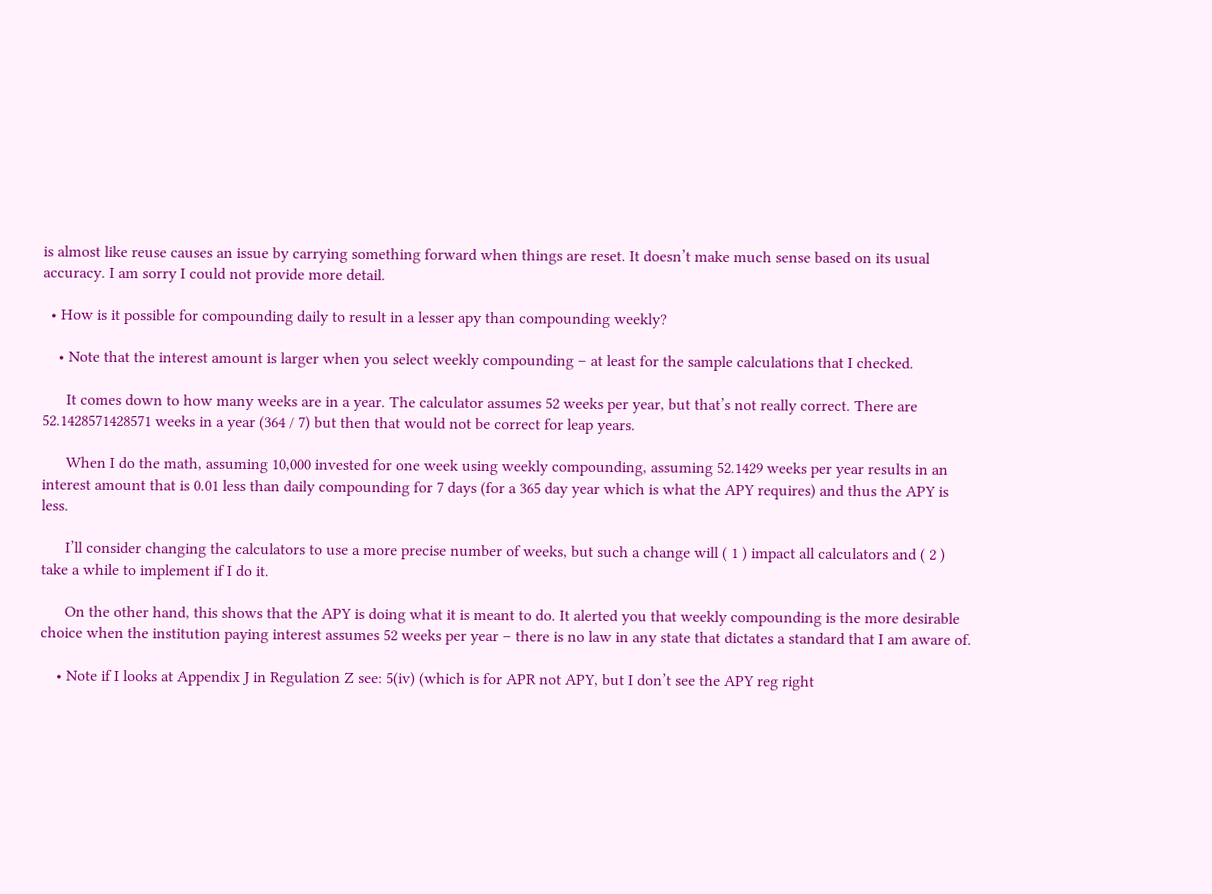is almost like reuse causes an issue by carrying something forward when things are reset. It doesn’t make much sense based on its usual accuracy. I am sorry I could not provide more detail.

  • How is it possible for compounding daily to result in a lesser apy than compounding weekly?

    • Note that the interest amount is larger when you select weekly compounding – at least for the sample calculations that I checked.

      It comes down to how many weeks are in a year. The calculator assumes 52 weeks per year, but that’s not really correct. There are 52.1428571428571 weeks in a year (364 / 7) but then that would not be correct for leap years.

      When I do the math, assuming 10,000 invested for one week using weekly compounding, assuming 52.1429 weeks per year results in an interest amount that is 0.01 less than daily compounding for 7 days (for a 365 day year which is what the APY requires) and thus the APY is less.

      I’ll consider changing the calculators to use a more precise number of weeks, but such a change will ( 1 ) impact all calculators and ( 2 ) take a while to implement if I do it.

      On the other hand, this shows that the APY is doing what it is meant to do. It alerted you that weekly compounding is the more desirable choice when the institution paying interest assumes 52 weeks per year – there is no law in any state that dictates a standard that I am aware of.

    • Note if I looks at Appendix J in Regulation Z see: 5(iv) (which is for APR not APY, but I don’t see the APY reg right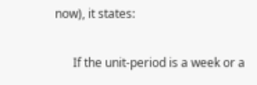now), it states:

      If the unit-period is a week or a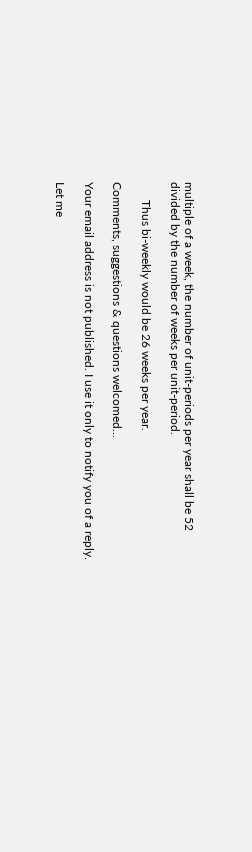multiple of a week, the number of unit-periods per year shall be 52 divided by the number of weeks per unit-period.

      Thus bi-weekly would be 26 weeks per year.

Comments, suggestions & questions welcomed...

Your email address is not published. I use it only to notify you of a reply.

Let me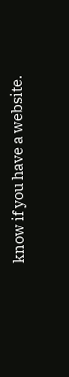know if you have a website.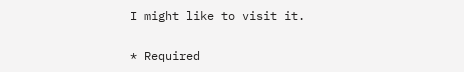I might like to visit it.

* Required